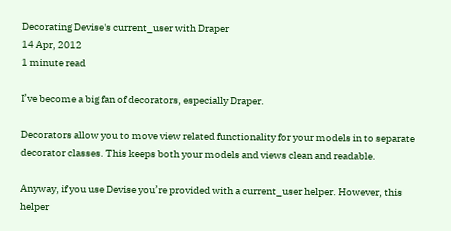Decorating Devise's current_user with Draper
14 Apr, 2012
1 minute read

I’ve become a big fan of decorators, especially Draper.

Decorators allow you to move view related functionality for your models in to separate decorator classes. This keeps both your models and views clean and readable.

Anyway, if you use Devise you’re provided with a current_user helper. However, this helper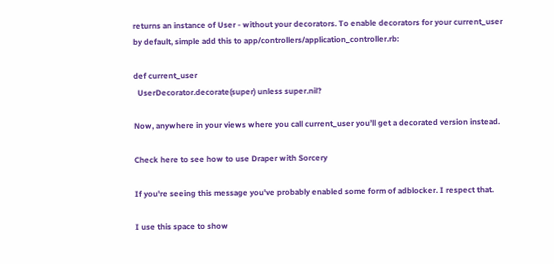returns an instance of User - without your decorators. To enable decorators for your current_user by default, simple add this to app/controllers/application_controller.rb:

def current_user
  UserDecorator.decorate(super) unless super.nil?

Now, anywhere in your views where you call current_user you’ll get a decorated version instead.

Check here to see how to use Draper with Sorcery

If you're seeing this message you've probably enabled some form of adblocker. I respect that.

I use this space to show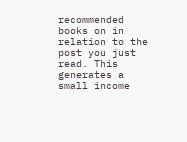recommended books on in relation to the post you just read. This generates a small income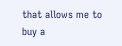that allows me to buy a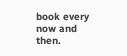book every now and then.